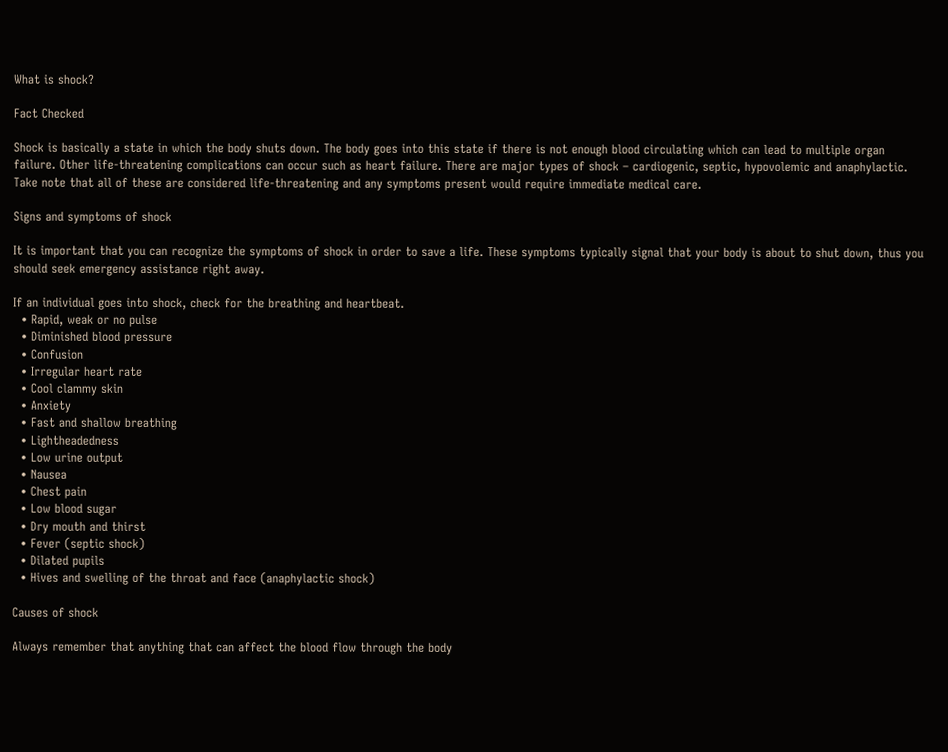What is shock?

Fact Checked

Shock is basically a state in which the body shuts down. The body goes into this state if there is not enough blood circulating which can lead to multiple organ failure. Other life-threatening complications can occur such as heart failure. There are major types of shock – cardiogenic, septic, hypovolemic and anaphylactic. Take note that all of these are considered life-threatening and any symptoms present would require immediate medical care.

Signs and symptoms of shock

It is important that you can recognize the symptoms of shock in order to save a life. These symptoms typically signal that your body is about to shut down, thus you should seek emergency assistance right away.

If an individual goes into shock, check for the breathing and heartbeat.
  • Rapid, weak or no pulse
  • Diminished blood pressure
  • Confusion
  • Irregular heart rate
  • Cool clammy skin
  • Anxiety
  • Fast and shallow breathing
  • Lightheadedness
  • Low urine output
  • Nausea
  • Chest pain
  • Low blood sugar
  • Dry mouth and thirst
  • Fever (septic shock)
  • Dilated pupils
  • Hives and swelling of the throat and face (anaphylactic shock)

Causes of shock

Always remember that anything that can affect the blood flow through the body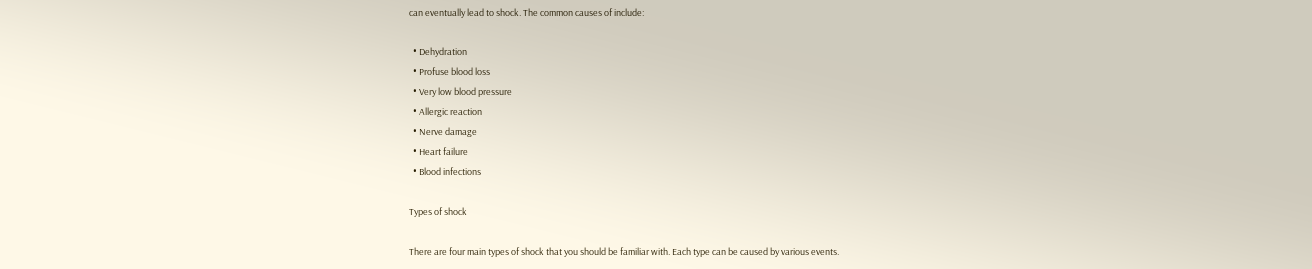can eventually lead to shock. The common causes of include:

  • Dehydration
  • Profuse blood loss
  • Very low blood pressure
  • Allergic reaction
  • Nerve damage
  • Heart failure
  • Blood infections

Types of shock

There are four main types of shock that you should be familiar with. Each type can be caused by various events.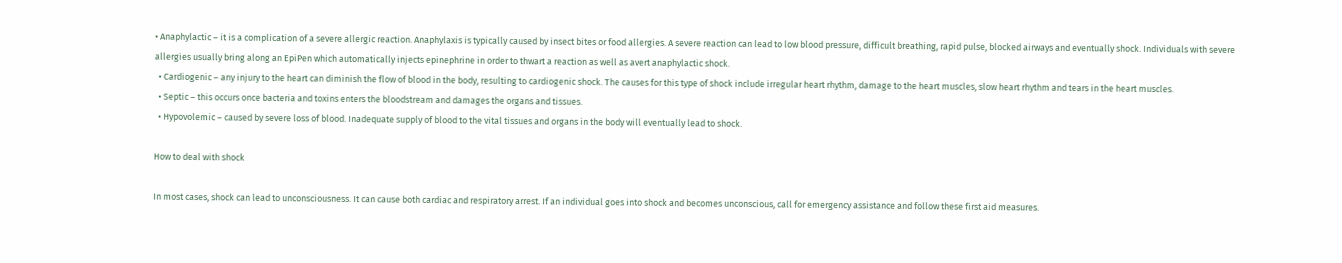• Anaphylactic – it is a complication of a severe allergic reaction. Anaphylaxis is typically caused by insect bites or food allergies. A severe reaction can lead to low blood pressure, difficult breathing, rapid pulse, blocked airways and eventually shock. Individuals with severe allergies usually bring along an EpiPen which automatically injects epinephrine in order to thwart a reaction as well as avert anaphylactic shock.
  • Cardiogenic – any injury to the heart can diminish the flow of blood in the body, resulting to cardiogenic shock. The causes for this type of shock include irregular heart rhythm, damage to the heart muscles, slow heart rhythm and tears in the heart muscles.
  • Septic – this occurs once bacteria and toxins enters the bloodstream and damages the organs and tissues.
  • Hypovolemic – caused by severe loss of blood. Inadequate supply of blood to the vital tissues and organs in the body will eventually lead to shock.

How to deal with shock

In most cases, shock can lead to unconsciousness. It can cause both cardiac and respiratory arrest. If an individual goes into shock and becomes unconscious, call for emergency assistance and follow these first aid measures.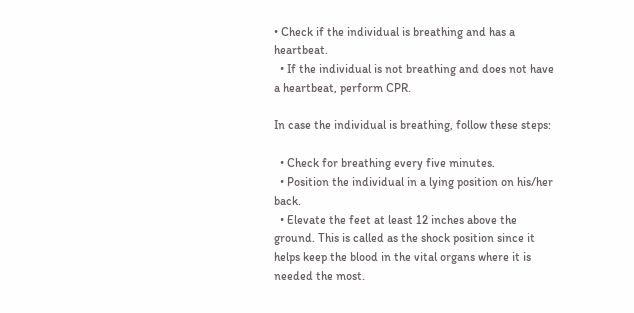• Check if the individual is breathing and has a heartbeat.
  • If the individual is not breathing and does not have a heartbeat, perform CPR.

In case the individual is breathing, follow these steps:

  • Check for breathing every five minutes.
  • Position the individual in a lying position on his/her back.
  • Elevate the feet at least 12 inches above the ground. This is called as the shock position since it helps keep the blood in the vital organs where it is needed the most.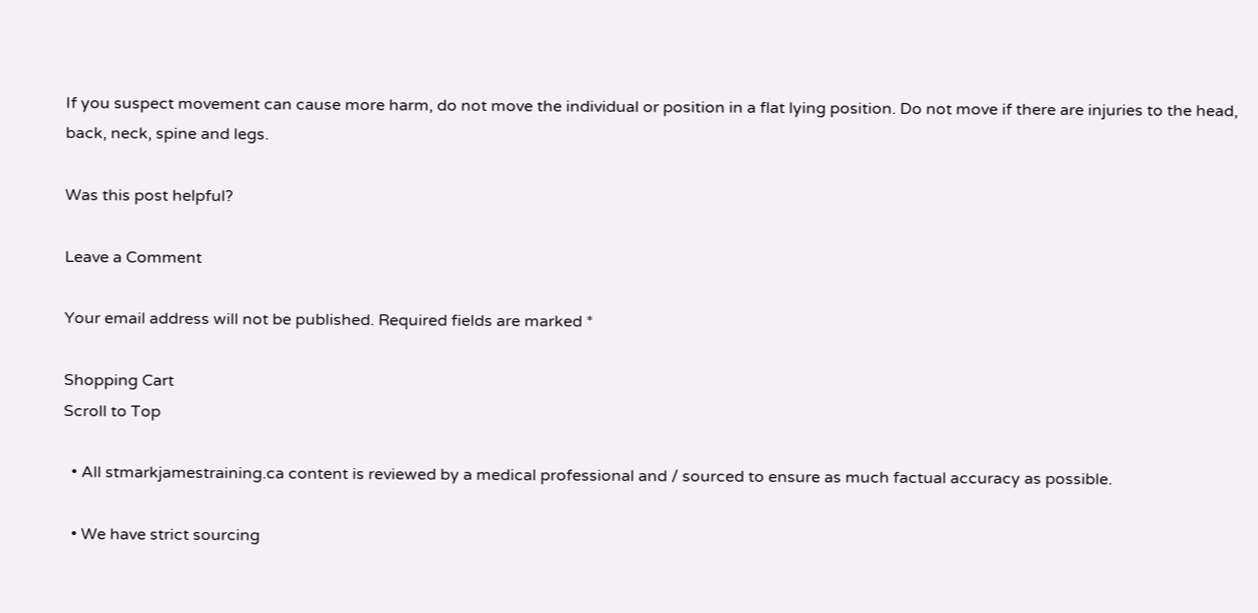If you suspect movement can cause more harm, do not move the individual or position in a flat lying position. Do not move if there are injuries to the head, back, neck, spine and legs.

Was this post helpful?

Leave a Comment

Your email address will not be published. Required fields are marked *

Shopping Cart
Scroll to Top

  • All stmarkjamestraining.ca content is reviewed by a medical professional and / sourced to ensure as much factual accuracy as possible.

  • We have strict sourcing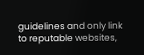guidelines and only link to reputable websites,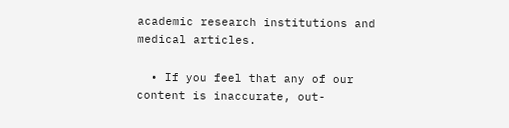academic research institutions and medical articles.

  • If you feel that any of our content is inaccurate, out-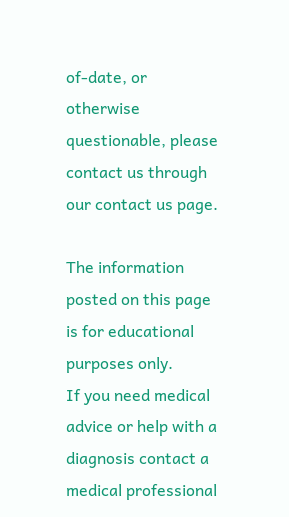of-date, or otherwise questionable, please contact us through our contact us page.

The information posted on this page is for educational purposes only.
If you need medical advice or help with a diagnosis contact a medical professional